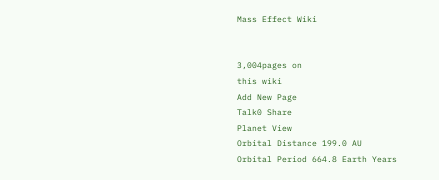Mass Effect Wiki


3,004pages on
this wiki
Add New Page
Talk0 Share
Planet View
Orbital Distance 199.0 AU
Orbital Period 664.8 Earth Years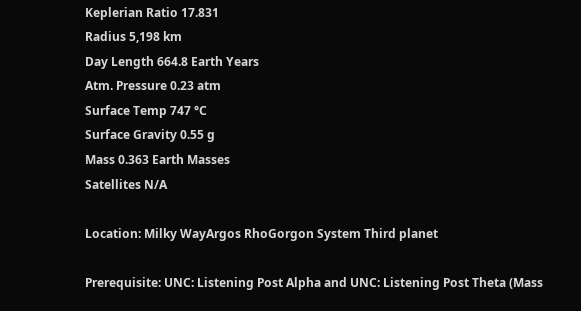Keplerian Ratio 17.831
Radius 5,198 km
Day Length 664.8 Earth Years
Atm. Pressure 0.23 atm
Surface Temp 747 °C
Surface Gravity 0.55 g
Mass 0.363 Earth Masses
Satellites N/A

Location: Milky WayArgos RhoGorgon System Third planet

Prerequisite: UNC: Listening Post Alpha and UNC: Listening Post Theta (Mass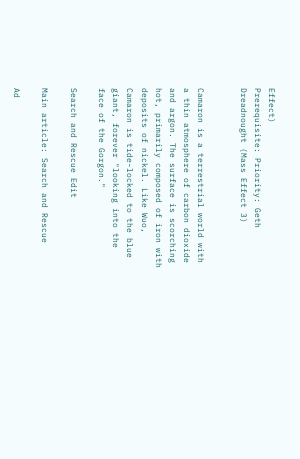Effect)
Prerequisite: Priority: Geth Dreadnought (Mass Effect 3)


Camaron is a terrestrial world with a thin atmosphere of carbon dioxide and argon. The surface is scorching hot, primarily composed of iron with deposits of nickel. Like Wuo, Camaron is tide-locked to the blue giant, forever "looking into the face of the Gorgon."

Search and Rescue Edit

Main article: Search and Rescue

Ad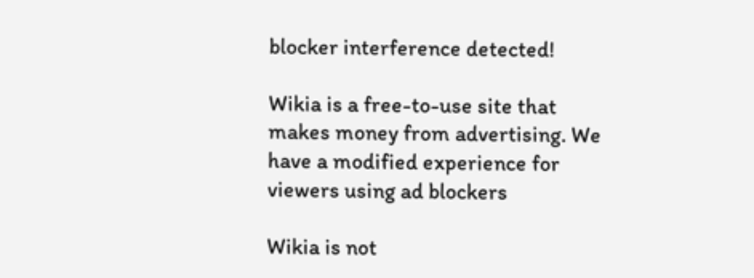blocker interference detected!

Wikia is a free-to-use site that makes money from advertising. We have a modified experience for viewers using ad blockers

Wikia is not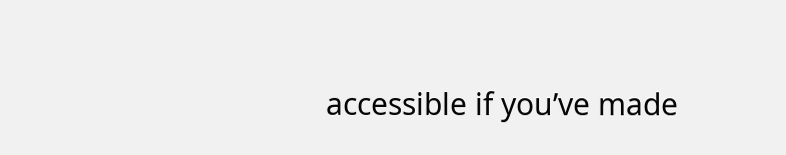accessible if you’ve made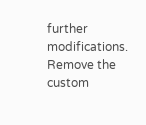further modifications. Remove the custom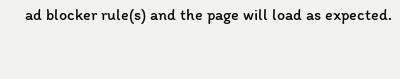ad blocker rule(s) and the page will load as expected.